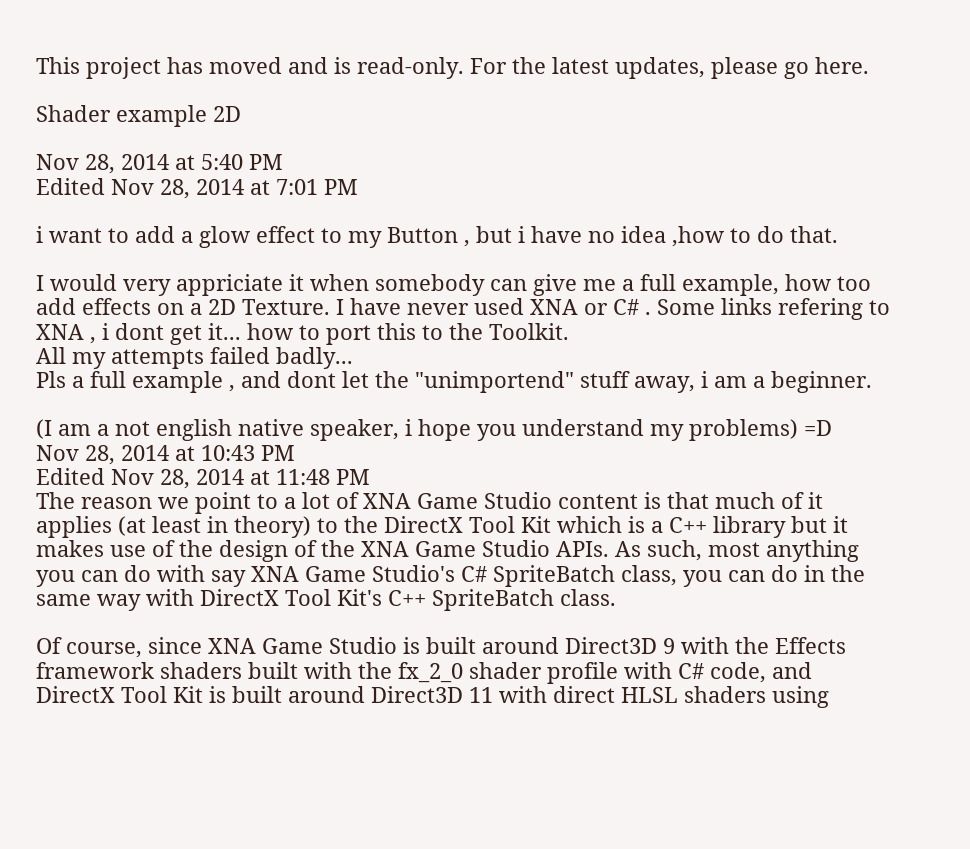This project has moved and is read-only. For the latest updates, please go here.

Shader example 2D

Nov 28, 2014 at 5:40 PM
Edited Nov 28, 2014 at 7:01 PM

i want to add a glow effect to my Button , but i have no idea ,how to do that.

I would very appriciate it when somebody can give me a full example, how too add effects on a 2D Texture. I have never used XNA or C# . Some links refering to XNA , i dont get it... how to port this to the Toolkit.
All my attempts failed badly...
Pls a full example , and dont let the "unimportend" stuff away, i am a beginner.

(I am a not english native speaker, i hope you understand my problems) =D
Nov 28, 2014 at 10:43 PM
Edited Nov 28, 2014 at 11:48 PM
The reason we point to a lot of XNA Game Studio content is that much of it applies (at least in theory) to the DirectX Tool Kit which is a C++ library but it makes use of the design of the XNA Game Studio APIs. As such, most anything you can do with say XNA Game Studio's C# SpriteBatch class, you can do in the same way with DirectX Tool Kit's C++ SpriteBatch class.

Of course, since XNA Game Studio is built around Direct3D 9 with the Effects framework shaders built with the fx_2_0 shader profile with C# code, and DirectX Tool Kit is built around Direct3D 11 with direct HLSL shaders using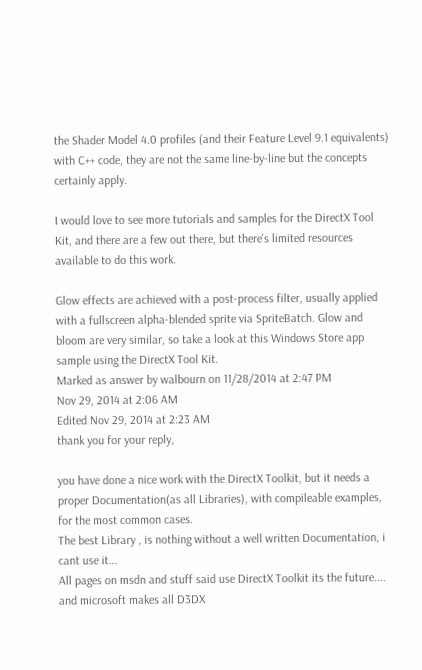the Shader Model 4.0 profiles (and their Feature Level 9.1 equivalents) with C++ code, they are not the same line-by-line but the concepts certainly apply.

I would love to see more tutorials and samples for the DirectX Tool Kit, and there are a few out there, but there's limited resources available to do this work.

Glow effects are achieved with a post-process filter, usually applied with a fullscreen alpha-blended sprite via SpriteBatch. Glow and bloom are very similar, so take a look at this Windows Store app sample using the DirectX Tool Kit.
Marked as answer by walbourn on 11/28/2014 at 2:47 PM
Nov 29, 2014 at 2:06 AM
Edited Nov 29, 2014 at 2:23 AM
thank you for your reply,

you have done a nice work with the DirectX Toolkit, but it needs a proper Documentation(as all Libraries), with compileable examples, for the most common cases.
The best Library , is nothing without a well written Documentation, i cant use it...
All pages on msdn and stuff said use DirectX Toolkit its the future.... and microsoft makes all D3DX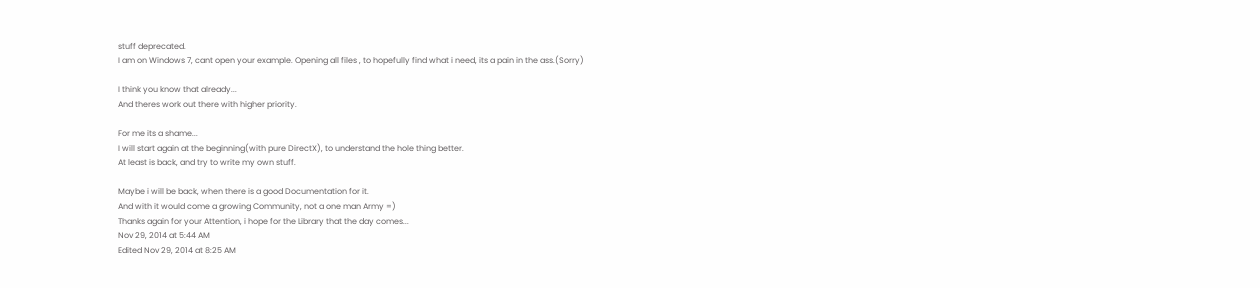stuff deprecated.
I am on Windows 7, cant open your example. Opening all files , to hopefully find what i need, its a pain in the ass.(Sorry)

I think you know that already...
And theres work out there with higher priority.

For me its a shame...
I will start again at the beginning(with pure DirectX), to understand the hole thing better.
At least is back, and try to write my own stuff.

Maybe i will be back, when there is a good Documentation for it.
And with it would come a growing Community, not a one man Army =)
Thanks again for your Attention, i hope for the Library that the day comes...
Nov 29, 2014 at 5:44 AM
Edited Nov 29, 2014 at 8:25 AM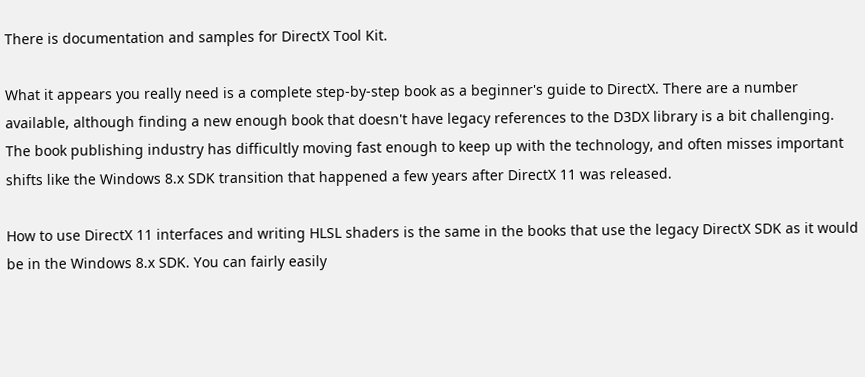There is documentation and samples for DirectX Tool Kit.

What it appears you really need is a complete step-by-step book as a beginner's guide to DirectX. There are a number available, although finding a new enough book that doesn't have legacy references to the D3DX library is a bit challenging. The book publishing industry has difficultly moving fast enough to keep up with the technology, and often misses important shifts like the Windows 8.x SDK transition that happened a few years after DirectX 11 was released.

How to use DirectX 11 interfaces and writing HLSL shaders is the same in the books that use the legacy DirectX SDK as it would be in the Windows 8.x SDK. You can fairly easily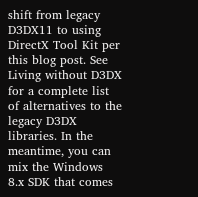shift from legacy D3DX11 to using DirectX Tool Kit per this blog post. See Living without D3DX for a complete list of alternatives to the legacy D3DX libraries. In the meantime, you can mix the Windows 8.x SDK that comes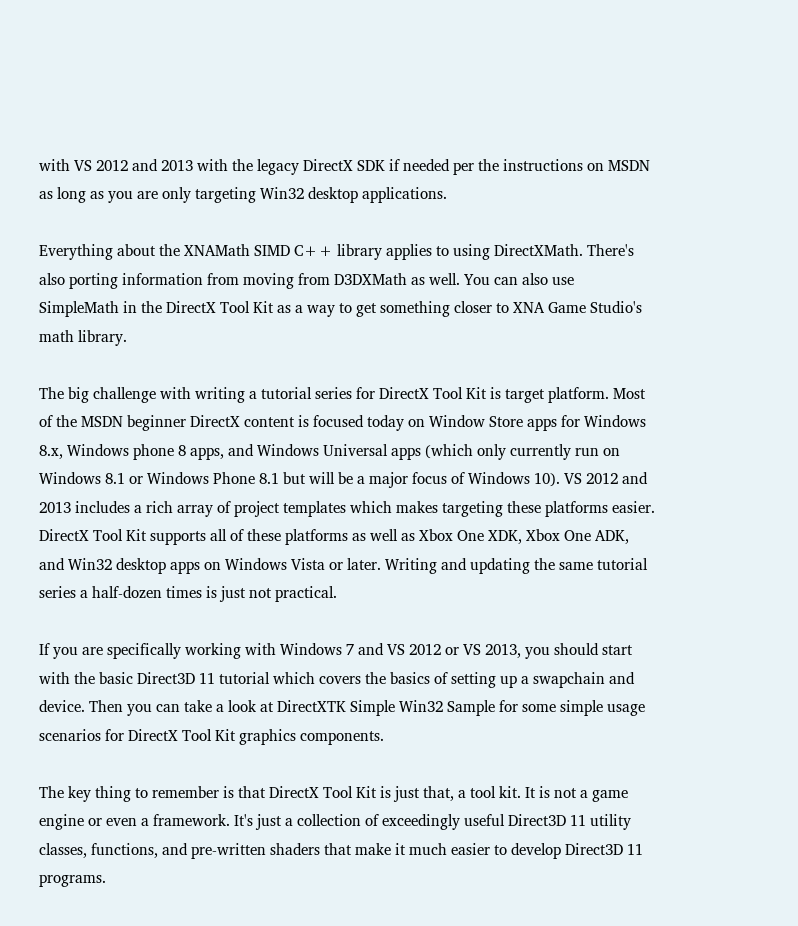with VS 2012 and 2013 with the legacy DirectX SDK if needed per the instructions on MSDN as long as you are only targeting Win32 desktop applications.

Everything about the XNAMath SIMD C++ library applies to using DirectXMath. There's also porting information from moving from D3DXMath as well. You can also use SimpleMath in the DirectX Tool Kit as a way to get something closer to XNA Game Studio's math library.

The big challenge with writing a tutorial series for DirectX Tool Kit is target platform. Most of the MSDN beginner DirectX content is focused today on Window Store apps for Windows 8.x, Windows phone 8 apps, and Windows Universal apps (which only currently run on Windows 8.1 or Windows Phone 8.1 but will be a major focus of Windows 10). VS 2012 and 2013 includes a rich array of project templates which makes targeting these platforms easier. DirectX Tool Kit supports all of these platforms as well as Xbox One XDK, Xbox One ADK, and Win32 desktop apps on Windows Vista or later. Writing and updating the same tutorial series a half-dozen times is just not practical.

If you are specifically working with Windows 7 and VS 2012 or VS 2013, you should start with the basic Direct3D 11 tutorial which covers the basics of setting up a swapchain and device. Then you can take a look at DirectXTK Simple Win32 Sample for some simple usage scenarios for DirectX Tool Kit graphics components.

The key thing to remember is that DirectX Tool Kit is just that, a tool kit. It is not a game engine or even a framework. It's just a collection of exceedingly useful Direct3D 11 utility classes, functions, and pre-written shaders that make it much easier to develop Direct3D 11 programs.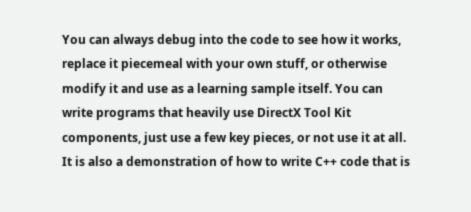You can always debug into the code to see how it works, replace it piecemeal with your own stuff, or otherwise modify it and use as a learning sample itself. You can write programs that heavily use DirectX Tool Kit components, just use a few key pieces, or not use it at all. It is also a demonstration of how to write C++ code that is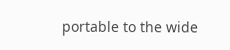portable to the wide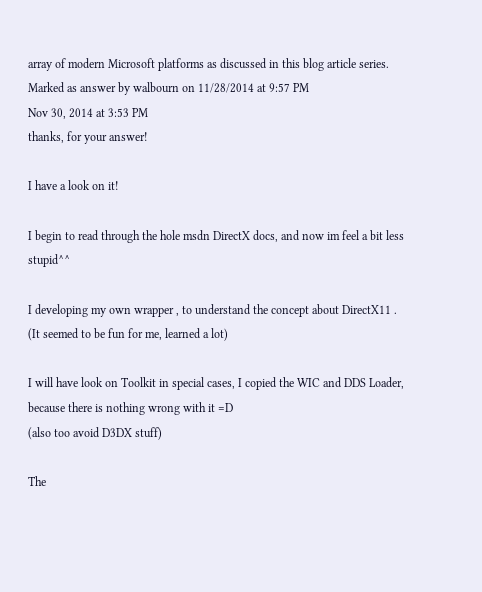array of modern Microsoft platforms as discussed in this blog article series.
Marked as answer by walbourn on 11/28/2014 at 9:57 PM
Nov 30, 2014 at 3:53 PM
thanks, for your answer!

I have a look on it!

I begin to read through the hole msdn DirectX docs, and now im feel a bit less stupid^^

I developing my own wrapper , to understand the concept about DirectX11 .
(It seemed to be fun for me, learned a lot)

I will have look on Toolkit in special cases, I copied the WIC and DDS Loader, because there is nothing wrong with it =D
(also too avoid D3DX stuff)

The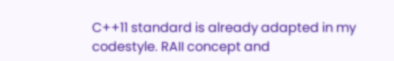C++11 standard is already adapted in my codestyle. RAII concept and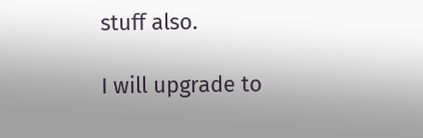stuff also.

I will upgrade to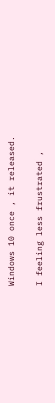Windows 10 once , it released.

I feeling less frustrated ,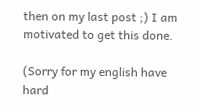then on my last post ;) I am motivated to get this done.

(Sorry for my english have hard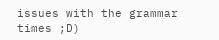issues with the grammar times ;D)